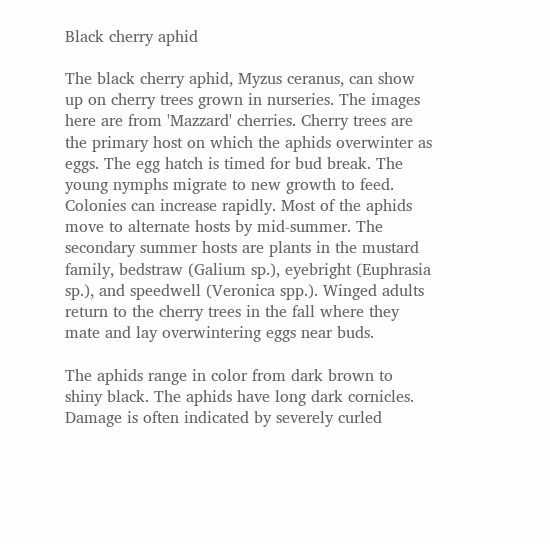Black cherry aphid

The black cherry aphid, Myzus ceranus, can show up on cherry trees grown in nurseries. The images here are from 'Mazzard' cherries. Cherry trees are the primary host on which the aphids overwinter as eggs. The egg hatch is timed for bud break. The young nymphs migrate to new growth to feed. Colonies can increase rapidly. Most of the aphids move to alternate hosts by mid-summer. The secondary summer hosts are plants in the mustard family, bedstraw (Galium sp.), eyebright (Euphrasia sp.), and speedwell (Veronica spp.). Winged adults return to the cherry trees in the fall where they mate and lay overwintering eggs near buds.

The aphids range in color from dark brown to shiny black. The aphids have long dark cornicles. Damage is often indicated by severely curled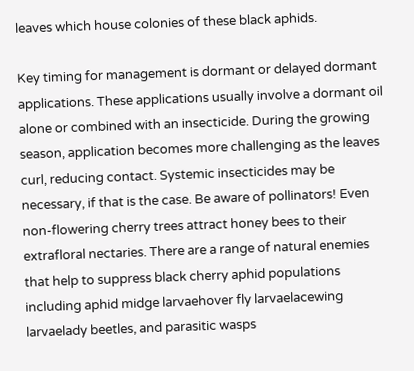leaves which house colonies of these black aphids.

Key timing for management is dormant or delayed dormant applications. These applications usually involve a dormant oil alone or combined with an insecticide. During the growing season, application becomes more challenging as the leaves curl, reducing contact. Systemic insecticides may be necessary, if that is the case. Be aware of pollinators! Even non-flowering cherry trees attract honey bees to their extrafloral nectaries. There are a range of natural enemies that help to suppress black cherry aphid populations including aphid midge larvaehover fly larvaelacewing larvaelady beetles, and parasitic wasps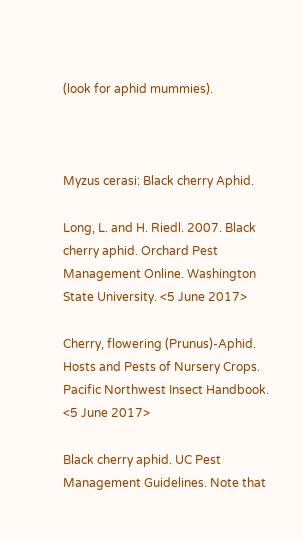(look for aphid mummies).



Myzus cerasi: Black cherry Aphid.

Long, L. and H. Riedl. 2007. Black cherry aphid. Orchard Pest Management Online. Washington State University. <5 June 2017>

Cherry, flowering (Prunus)-Aphid. Hosts and Pests of Nursery Crops. Pacific Northwest Insect Handbook. <5 June 2017>

Black cherry aphid. UC Pest Management Guidelines. Note that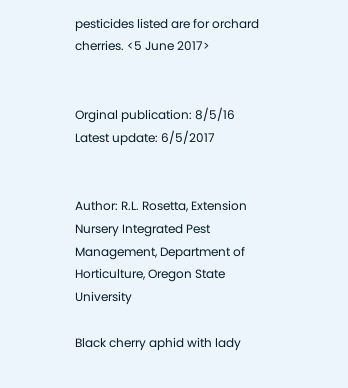pesticides listed are for orchard cherries. <5 June 2017>


Orginal publication: 8/5/16
Latest update: 6/5/2017


Author: R.L. Rosetta, Extension Nursery Integrated Pest Management, Department of Horticulture, Oregon State University

Black cherry aphid with lady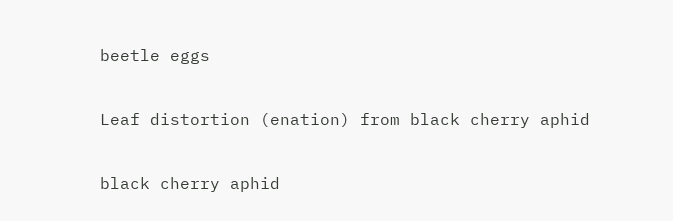beetle eggs

Leaf distortion (enation) from black cherry aphid

black cherry aphid